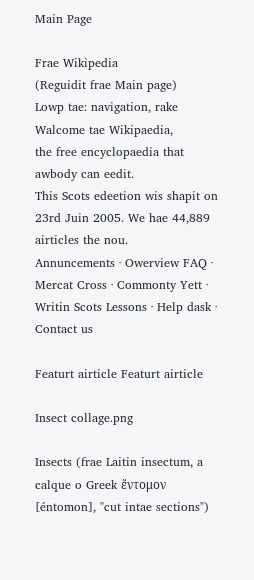Main Page

Frae Wikipedia
(Reguidit frae Main page)
Lowp tae: navigation, rake
Walcome tae Wikipaedia,
the free encyclopaedia that awbody can eedit.
This Scots edeetion wis shapit on 23rd Juin 2005. We hae 44,889 airticles the nou.
Annuncements · Owerview FAQ · Mercat Cross · Commonty Yett · Writin Scots Lessons · Help dask · Contact us

Featurt airticle Featurt airticle

Insect collage.png

Insects (frae Laitin insectum, a calque o Greek ἔντομον [éntomon], "cut intae sections")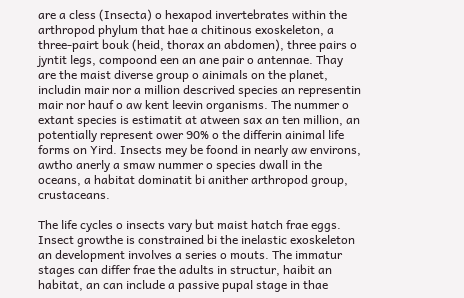are a cless (Insecta) o hexapod invertebrates within the arthropod phylum that hae a chitinous exoskeleton, a three-pairt bouk (heid, thorax an abdomen), three pairs o jyntit legs, compoond een an ane pair o antennae. Thay are the maist diverse group o ainimals on the planet, includin mair nor a million descrived species an representin mair nor hauf o aw kent leevin organisms. The nummer o extant species is estimatit at atween sax an ten million, an potentially represent ower 90% o the differin ainimal life forms on Yird. Insects mey be foond in nearly aw environs, awtho anerly a smaw nummer o species dwall in the oceans, a habitat dominatit bi anither arthropod group, crustaceans.

The life cycles o insects vary but maist hatch frae eggs. Insect growthe is constrained bi the inelastic exoskeleton an development involves a series o mouts. The immatur stages can differ frae the adults in structur, haibit an habitat, an can include a passive pupal stage in thae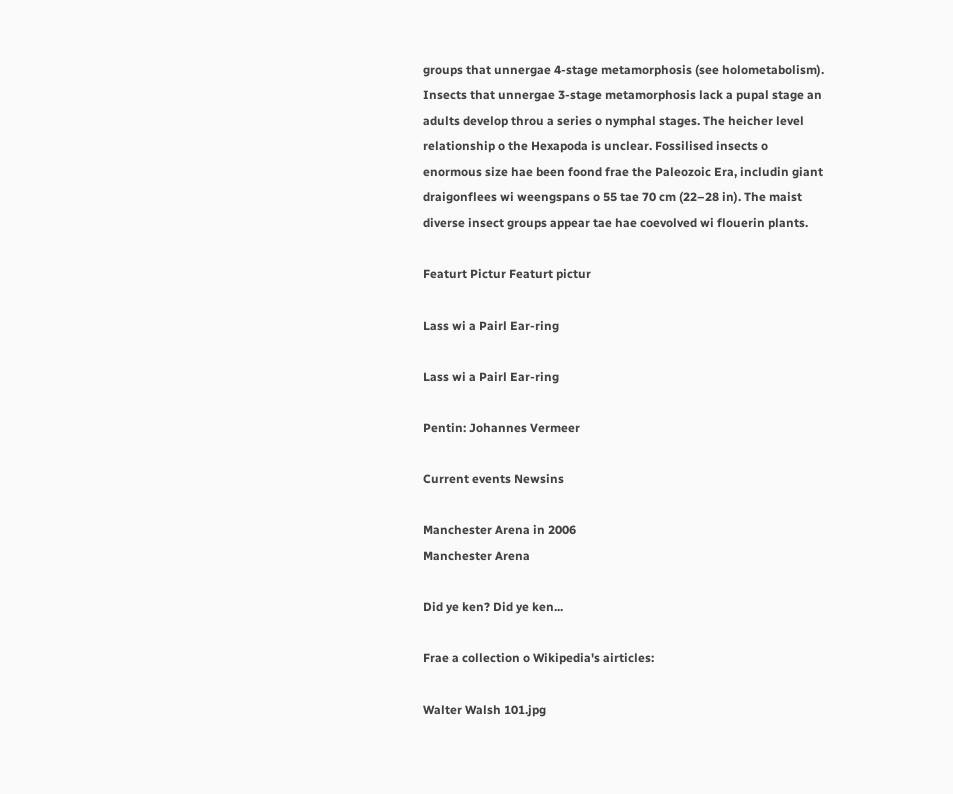groups that unnergae 4-stage metamorphosis (see holometabolism). Insects that unnergae 3-stage metamorphosis lack a pupal stage an adults develop throu a series o nymphal stages. The heicher level relationship o the Hexapoda is unclear. Fossilised insects o enormous size hae been foond frae the Paleozoic Era, includin giant draigonflees wi weengspans o 55 tae 70 cm (22–28 in). The maist diverse insect groups appear tae hae coevolved wi flouerin plants.

Featurt Pictur Featurt pictur

Lass wi a Pairl Ear-ring

Lass wi a Pairl Ear-ring

Pentin: Johannes Vermeer

Current events Newsins

Manchester Arena in 2006
Manchester Arena

Did ye ken? Did ye ken...

Frae a collection o Wikipedia's airticles:

Walter Walsh 101.jpg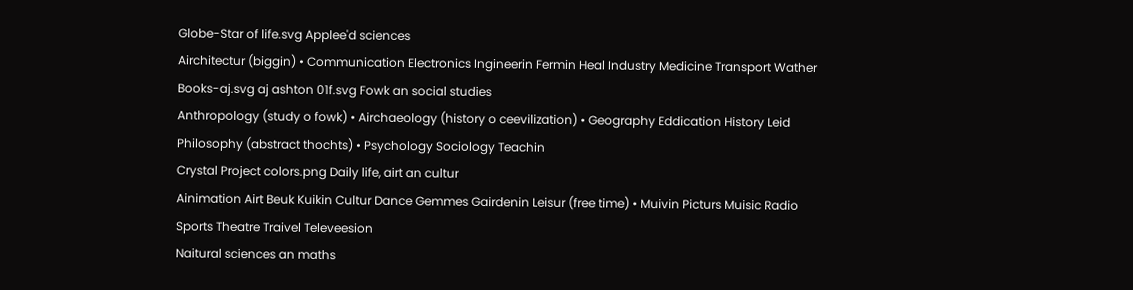Globe-Star of life.svg Applee'd sciences
Airchitectur (biggin) • Communication Electronics Ingineerin Fermin Heal Industry Medicine Transport Wather
Books-aj.svg aj ashton 01f.svg Fowk an social studies
Anthropology (study o fowk) • Airchaeology (history o ceevilization) • Geography Eddication History Leid Philosophy (abstract thochts) • Psychology Sociology Teachin
Crystal Project colors.png Daily life, airt an cultur
Ainimation Airt Beuk Kuikin Cultur Dance Gemmes Gairdenin Leisur (free time) • Muivin Picturs Muisic Radio Sports Theatre Traivel Televeesion
Naitural sciences an maths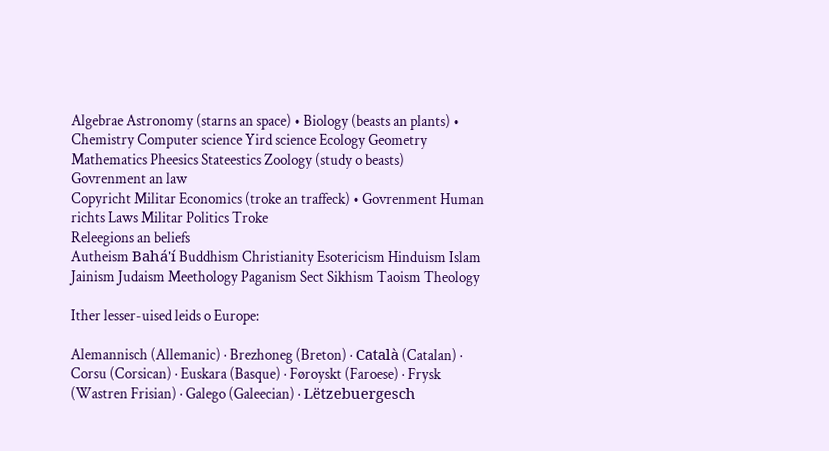Algebrae Astronomy (starns an space) • Biology (beasts an plants) • Chemistry Computer science Yird science Ecology Geometry Mathematics Pheesics Stateestics Zoology (study o beasts)
Govrenment an law
Copyricht Militar Economics (troke an traffeck) • Govrenment Human richts Laws Militar Politics Troke
Releegions an beliefs
Autheism Bahá'í Buddhism Christianity Esotericism Hinduism Islam Jainism Judaism Meethology Paganism Sect Sikhism Taoism Theology

Ither lesser-uised leids o Europe:

Alemannisch (Allemanic) · Brezhoneg (Breton) · Català (Catalan) · Corsu (Corsican) · Euskara (Basque) · Føroyskt (Faroese) · Frysk (Wastren Frisian) · Galego (Galeecian) · Lëtzebuergesch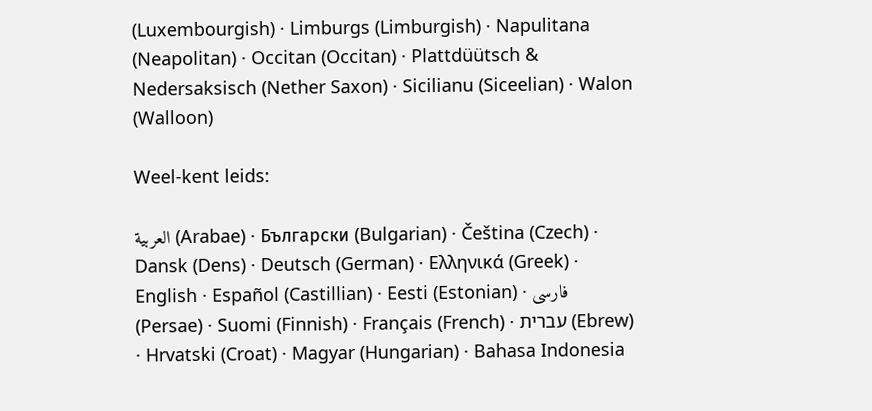(Luxembourgish) · Limburgs (Limburgish) · Napulitana (Neapolitan) · Occitan (Occitan) · Plattdüütsch & Nedersaksisch (Nether Saxon) · Sicilianu (Siceelian) · Walon (Walloon)

Weel-kent leids:

العربية (Arabae) · Български (Bulgarian) · Čeština (Czech) · Dansk (Dens) · Deutsch (German) · Ελληνικά (Greek) · English · Español (Castillian) · Eesti (Estonian) · فارسی (Persae) · Suomi (Finnish) · Français (French) · עברית (Ebrew) · Hrvatski (Croat) · Magyar (Hungarian) · Bahasa Indonesia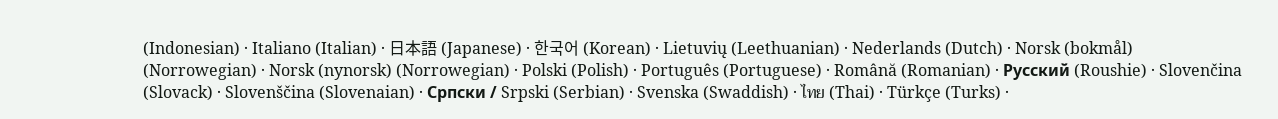(Indonesian) · Italiano (Italian) · 日本語 (Japanese) · 한국어 (Korean) · Lietuvių (Leethuanian) · Nederlands (Dutch) · Norsk (bokmål) (Norrowegian) · Norsk (nynorsk) (Norrowegian) · Polski (Polish) · Português (Portuguese) · Română (Romanian) · Русский (Roushie) · Slovenčina (Slovack) · Slovenščina (Slovenaian) · Српски / Srpski (Serbian) · Svenska (Swaddish) · ไทย (Thai) · Türkçe (Turks) ·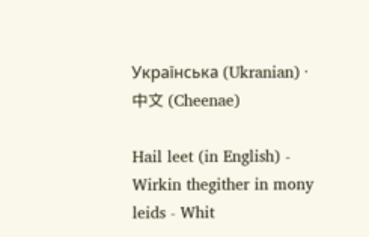Українська (Ukranian) · 中文 (Cheenae)

Hail leet (in English) - Wirkin thegither in mony leids - Whit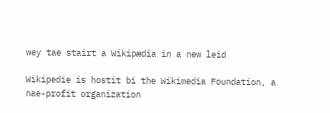wey tae stairt a Wikipædia in a new leid

Wikipedie is hostit bi the Wikimedia Foundation, a nae-profit organization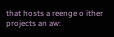that hosts a reenge o ither projects an aw: